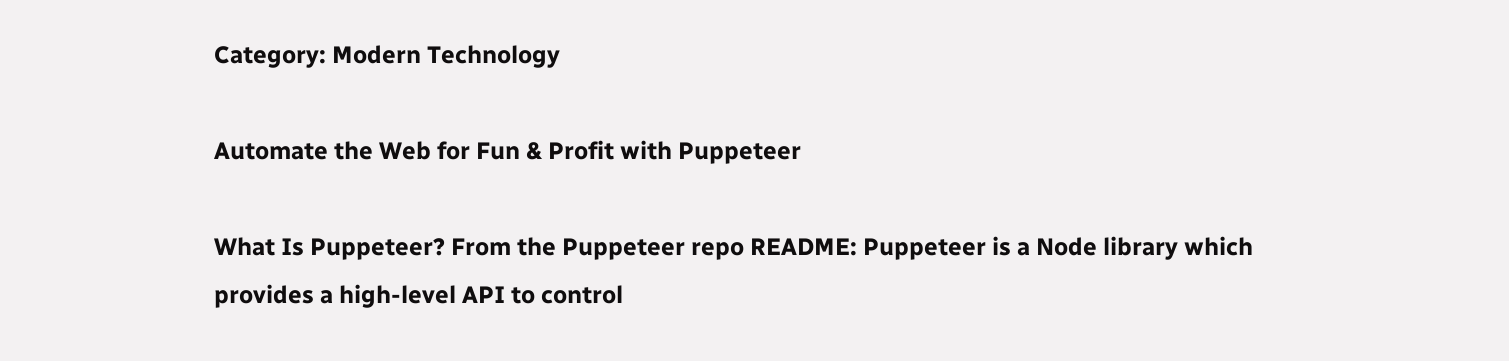Category: Modern Technology

Automate the Web for Fun & Profit with Puppeteer

What Is Puppeteer? From the Puppeteer repo README: Puppeteer is a Node library which provides a high-level API to control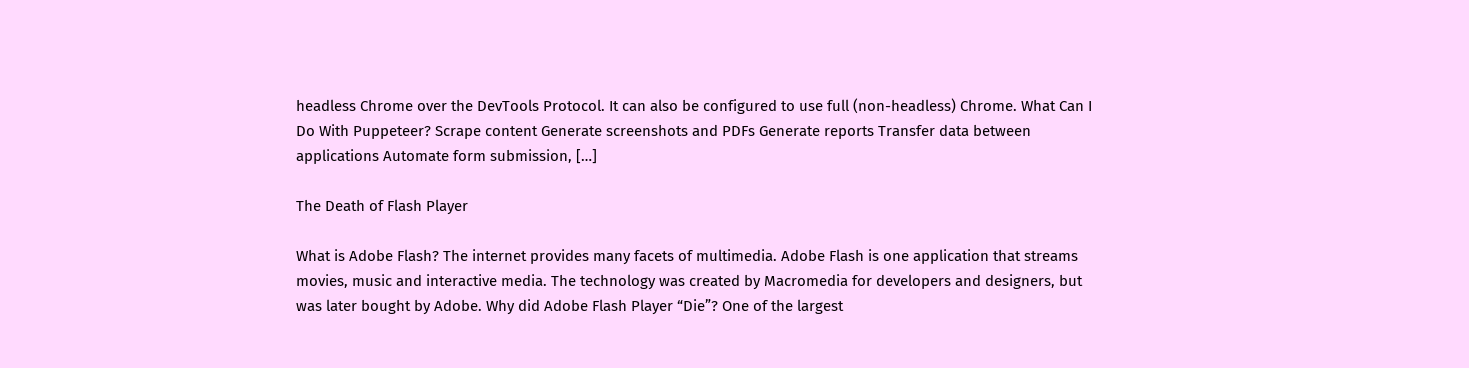headless Chrome over the DevTools Protocol. It can also be configured to use full (non-headless) Chrome. What Can I Do With Puppeteer? Scrape content Generate screenshots and PDFs Generate reports Transfer data between applications Automate form submission, […]

The Death of Flash Player

What is Adobe Flash? The internet provides many facets of multimedia. Adobe Flash is one application that streams movies, music and interactive media. The technology was created by Macromedia for developers and designers, but was later bought by Adobe. Why did Adobe Flash Player “Die”? One of the largest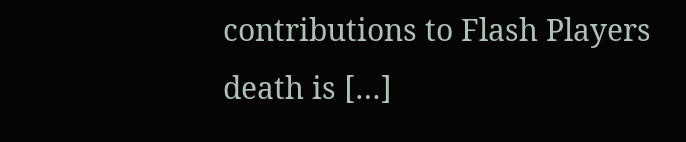contributions to Flash Players death is […]